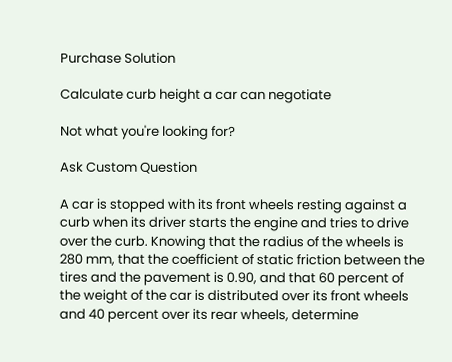Purchase Solution

Calculate curb height a car can negotiate

Not what you're looking for?

Ask Custom Question

A car is stopped with its front wheels resting against a curb when its driver starts the engine and tries to drive over the curb. Knowing that the radius of the wheels is 280 mm, that the coefficient of static friction between the tires and the pavement is 0.90, and that 60 percent of the weight of the car is distributed over its front wheels and 40 percent over its rear wheels, determine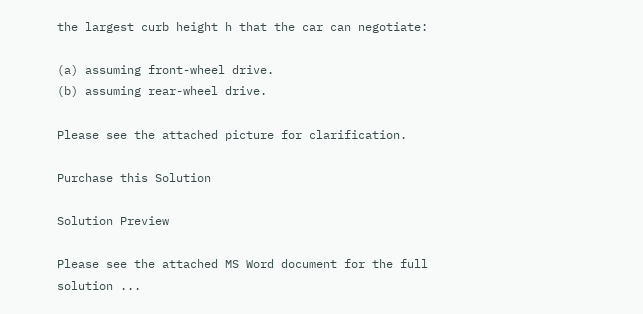the largest curb height h that the car can negotiate:

(a) assuming front-wheel drive.
(b) assuming rear-wheel drive.

Please see the attached picture for clarification.

Purchase this Solution

Solution Preview

Please see the attached MS Word document for the full solution ...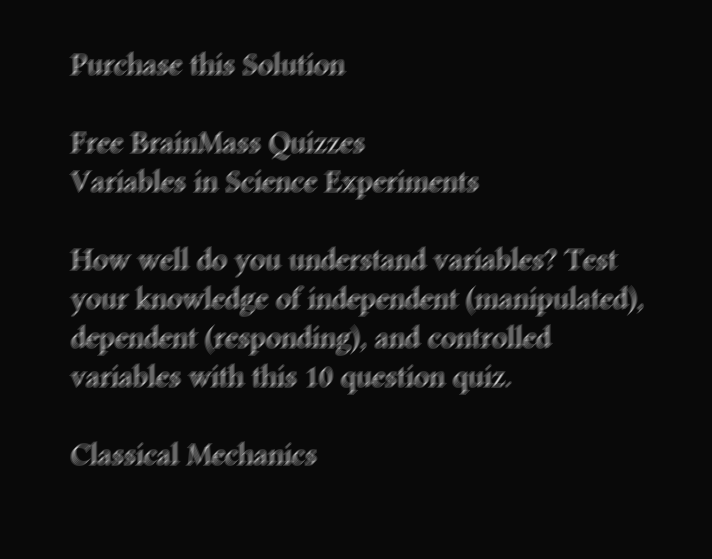Purchase this Solution

Free BrainMass Quizzes
Variables in Science Experiments

How well do you understand variables? Test your knowledge of independent (manipulated), dependent (responding), and controlled variables with this 10 question quiz.

Classical Mechanics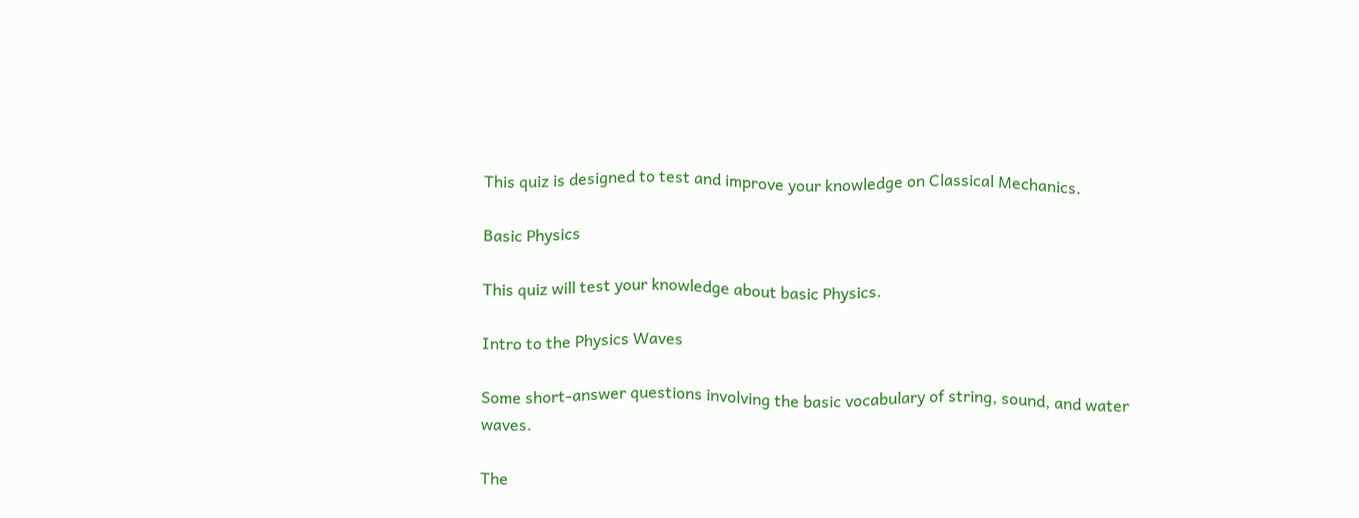This quiz is designed to test and improve your knowledge on Classical Mechanics.

Basic Physics

This quiz will test your knowledge about basic Physics.

Intro to the Physics Waves

Some short-answer questions involving the basic vocabulary of string, sound, and water waves.

The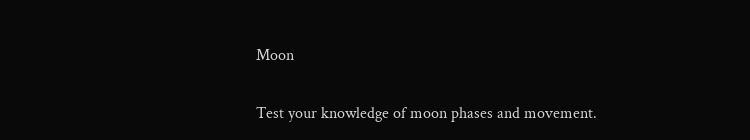Moon

Test your knowledge of moon phases and movement.